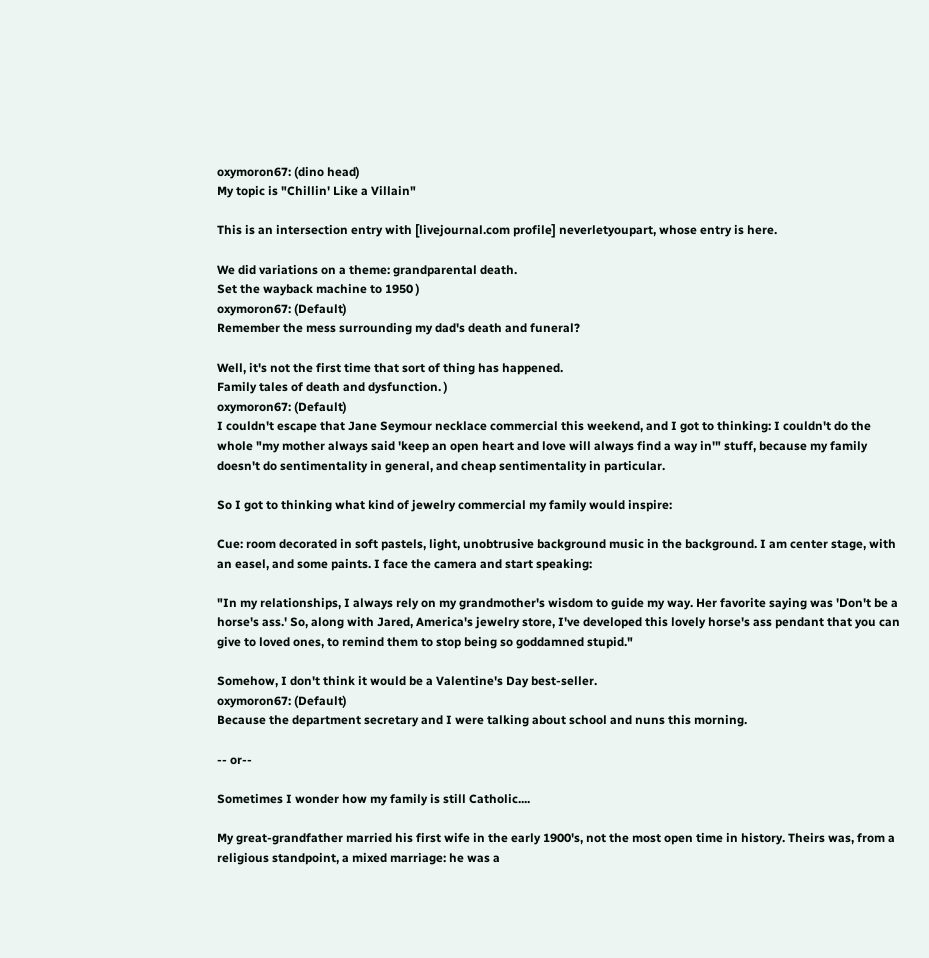oxymoron67: (dino head)
My topic is "Chillin' Like a Villain"

This is an intersection entry with [livejournal.com profile] neverletyoupart, whose entry is here.

We did variations on a theme: grandparental death.
Set the wayback machine to 1950 )
oxymoron67: (Default)
Remember the mess surrounding my dad's death and funeral?

Well, it's not the first time that sort of thing has happened.
Family tales of death and dysfunction. )
oxymoron67: (Default)
I couldn't escape that Jane Seymour necklace commercial this weekend, and I got to thinking: I couldn't do the whole "my mother always said 'keep an open heart and love will always find a way in'" stuff, because my family doesn't do sentimentality in general, and cheap sentimentality in particular.

So I got to thinking what kind of jewelry commercial my family would inspire:

Cue: room decorated in soft pastels, light, unobtrusive background music in the background. I am center stage, with an easel, and some paints. I face the camera and start speaking:

"In my relationships, I always rely on my grandmother's wisdom to guide my way. Her favorite saying was 'Don't be a horse's ass.' So, along with Jared, America's jewelry store, I've developed this lovely horse's ass pendant that you can give to loved ones, to remind them to stop being so goddamned stupid."

Somehow, I don't think it would be a Valentine's Day best-seller.
oxymoron67: (Default)
Because the department secretary and I were talking about school and nuns this morning.

-- or--

Sometimes I wonder how my family is still Catholic....

My great-grandfather married his first wife in the early 1900's, not the most open time in history. Theirs was, from a religious standpoint, a mixed marriage: he was a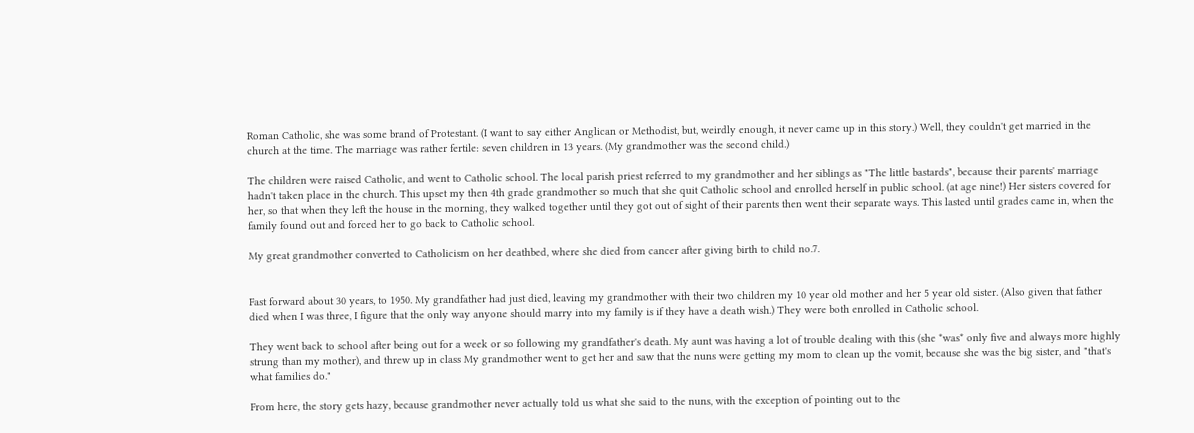Roman Catholic, she was some brand of Protestant. (I want to say either Anglican or Methodist, but, weirdly enough, it never came up in this story.) Well, they couldn't get married in the church at the time. The marriage was rather fertile: seven children in 13 years. (My grandmother was the second child.)

The children were raised Catholic, and went to Catholic school. The local parish priest referred to my grandmother and her siblings as "The little bastards", because their parents' marriage hadn't taken place in the church. This upset my then 4th grade grandmother so much that she quit Catholic school and enrolled herself in public school. (at age nine!) Her sisters covered for her, so that when they left the house in the morning, they walked together until they got out of sight of their parents then went their separate ways. This lasted until grades came in, when the family found out and forced her to go back to Catholic school.

My great grandmother converted to Catholicism on her deathbed, where she died from cancer after giving birth to child no.7.


Fast forward about 30 years, to 1950. My grandfather had just died, leaving my grandmother with their two children my 10 year old mother and her 5 year old sister. (Also given that father died when I was three, I figure that the only way anyone should marry into my family is if they have a death wish.) They were both enrolled in Catholic school.

They went back to school after being out for a week or so following my grandfather's death. My aunt was having a lot of trouble dealing with this (she *was* only five and always more highly strung than my mother), and threw up in class My grandmother went to get her and saw that the nuns were getting my mom to clean up the vomit, because she was the big sister, and "that's what families do."

From here, the story gets hazy, because grandmother never actually told us what she said to the nuns, with the exception of pointing out to the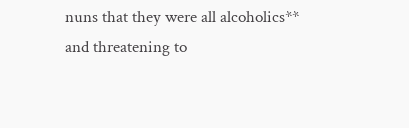nuns that they were all alcoholics** and threatening to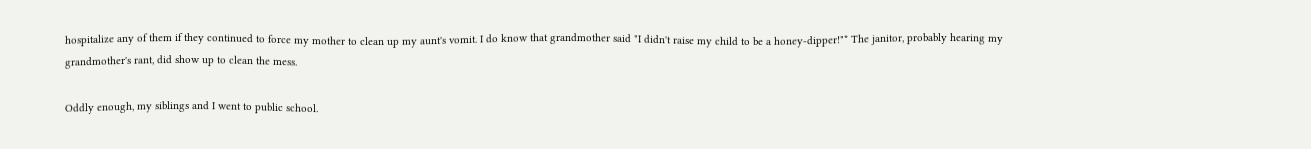hospitalize any of them if they continued to force my mother to clean up my aunt's vomit. I do know that grandmother said "I didn't raise my child to be a honey-dipper!"* The janitor, probably hearing my grandmother's rant, did show up to clean the mess.

Oddly enough, my siblings and I went to public school.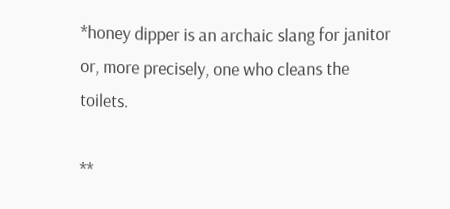*honey dipper is an archaic slang for janitor or, more precisely, one who cleans the toilets.

**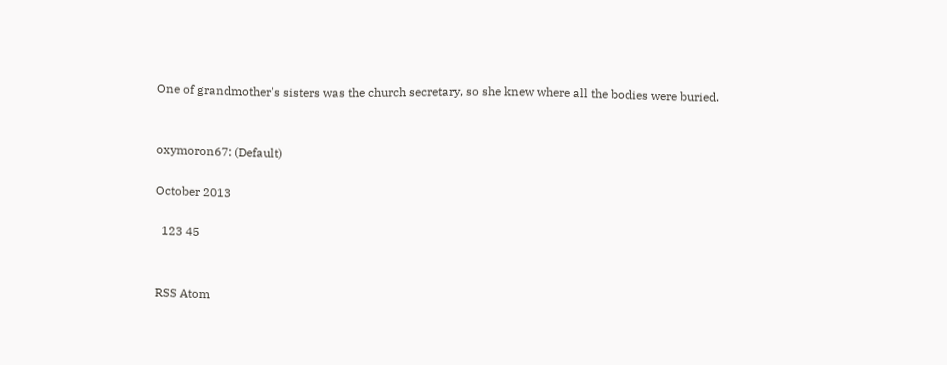One of grandmother's sisters was the church secretary, so she knew where all the bodies were buried.


oxymoron67: (Default)

October 2013

  123 45


RSS Atom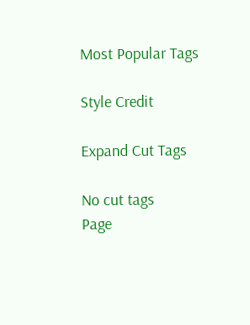Most Popular Tags

Style Credit

Expand Cut Tags

No cut tags
Page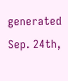generated Sep. 24th,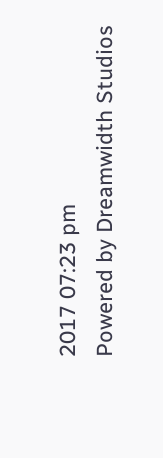2017 07:23 pm
Powered by Dreamwidth Studios